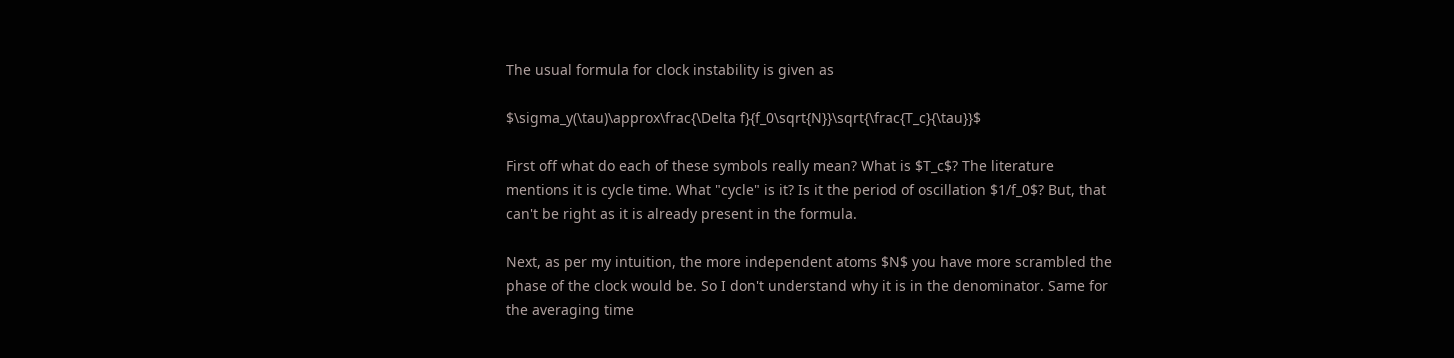The usual formula for clock instability is given as

$\sigma_y(\tau)\approx\frac{\Delta f}{f_0\sqrt{N}}\sqrt{\frac{T_c}{\tau}}$

First off what do each of these symbols really mean? What is $T_c$? The literature mentions it is cycle time. What "cycle" is it? Is it the period of oscillation $1/f_0$? But, that can't be right as it is already present in the formula.

Next, as per my intuition, the more independent atoms $N$ you have more scrambled the phase of the clock would be. So I don't understand why it is in the denominator. Same for the averaging time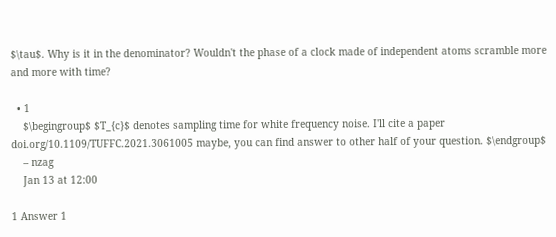$\tau$. Why is it in the denominator? Wouldn't the phase of a clock made of independent atoms scramble more and more with time?

  • 1
    $\begingroup$ $T_{c}$ denotes sampling time for white frequency noise. I'll cite a paper doi.org/10.1109/TUFFC.2021.3061005 maybe, you can find answer to other half of your question. $\endgroup$
    – nzag
    Jan 13 at 12:00

1 Answer 1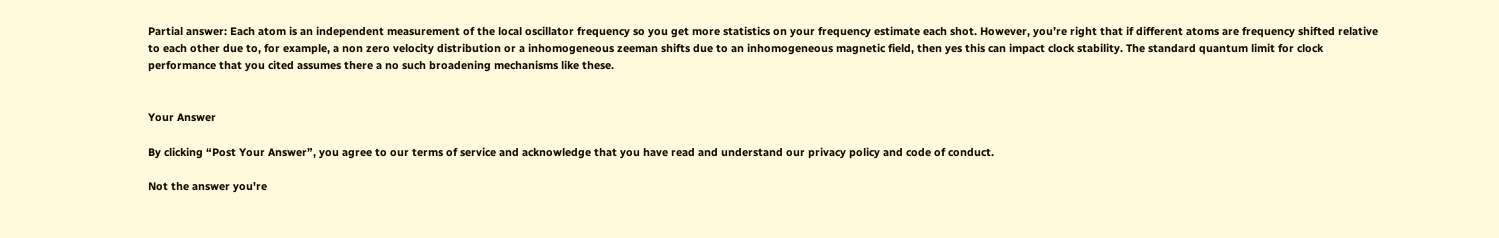Partial answer: Each atom is an independent measurement of the local oscillator frequency so you get more statistics on your frequency estimate each shot. However, you’re right that if different atoms are frequency shifted relative to each other due to, for example, a non zero velocity distribution or a inhomogeneous zeeman shifts due to an inhomogeneous magnetic field, then yes this can impact clock stability. The standard quantum limit for clock performance that you cited assumes there a no such broadening mechanisms like these.


Your Answer

By clicking “Post Your Answer”, you agree to our terms of service and acknowledge that you have read and understand our privacy policy and code of conduct.

Not the answer you're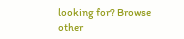looking for? Browse other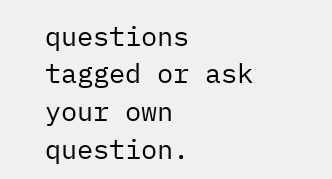questions tagged or ask your own question.